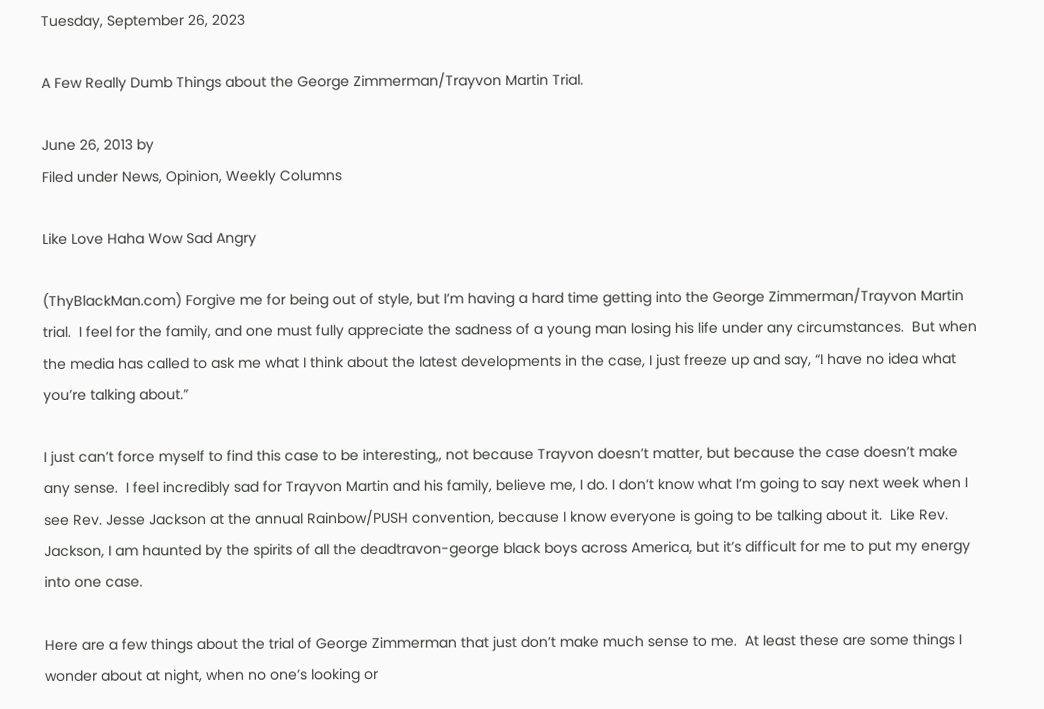Tuesday, September 26, 2023

A Few Really Dumb Things about the George Zimmerman/Trayvon Martin Trial.

June 26, 2013 by
Filed under News, Opinion, Weekly Columns

Like Love Haha Wow Sad Angry

(ThyBlackMan.com) Forgive me for being out of style, but I’m having a hard time getting into the George Zimmerman/Trayvon Martin trial.  I feel for the family, and one must fully appreciate the sadness of a young man losing his life under any circumstances.  But when the media has called to ask me what I think about the latest developments in the case, I just freeze up and say, “I have no idea what you’re talking about.”

I just can’t force myself to find this case to be interesting,, not because Trayvon doesn’t matter, but because the case doesn’t make any sense.  I feel incredibly sad for Trayvon Martin and his family, believe me, I do. I don’t know what I’m going to say next week when I see Rev. Jesse Jackson at the annual Rainbow/PUSH convention, because I know everyone is going to be talking about it.  Like Rev. Jackson, I am haunted by the spirits of all the deadtravon-george black boys across America, but it’s difficult for me to put my energy into one case.

Here are a few things about the trial of George Zimmerman that just don’t make much sense to me.  At least these are some things I wonder about at night, when no one’s looking or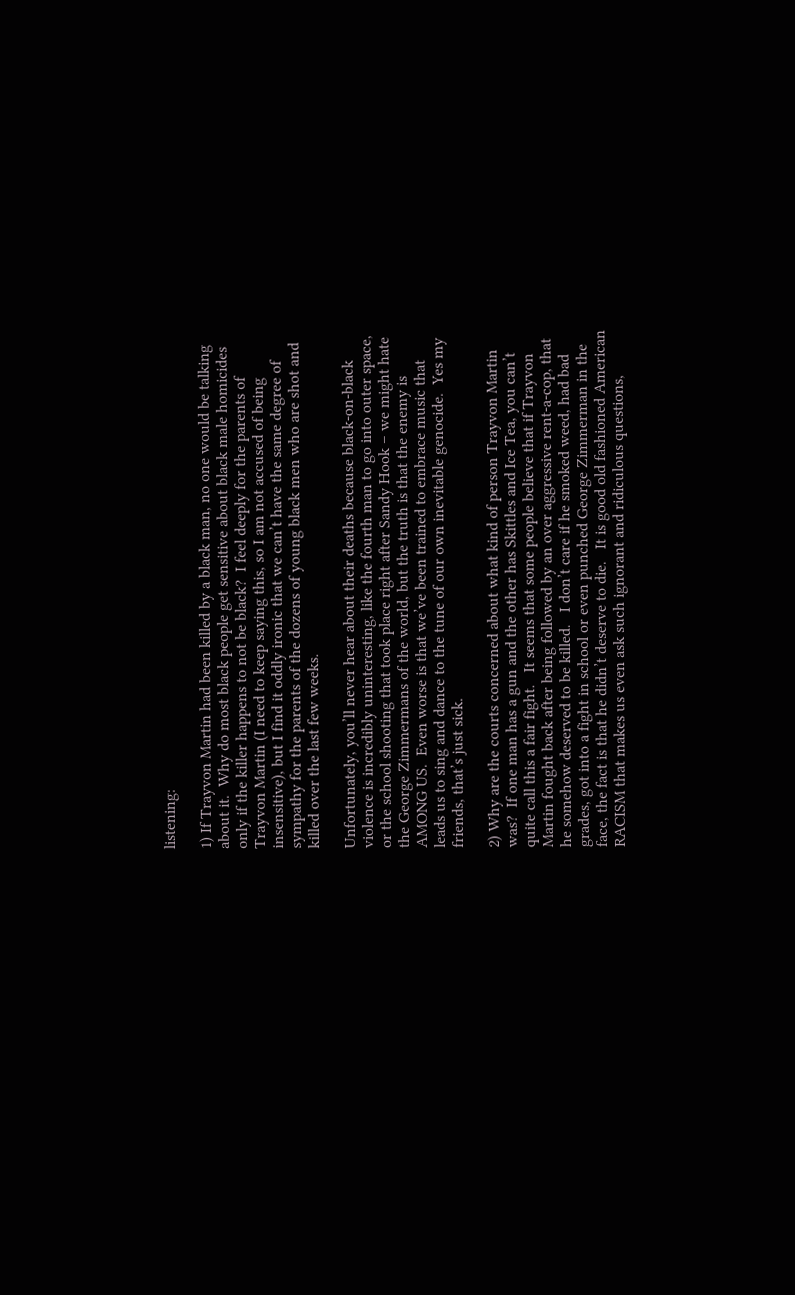listening:

1) If Trayvon Martin had been killed by a black man, no one would be talking about it.  Why do most black people get sensitive about black male homicides only if the killer happens to not be black?  I feel deeply for the parents of Trayvon Martin (I need to keep saying this, so I am not accused of being insensitive), but I find it oddly ironic that we can’t have the same degree of sympathy for the parents of the dozens of young black men who are shot and killed over the last few weeks.

Unfortunately, you’ll never hear about their deaths because black-on-black violence is incredibly uninteresting, like the fourth man to go into outer space, or the school shooting that took place right after Sandy Hook – we might hate the George Zimmermans of the world, but the truth is that the enemy is AMONG US.  Even worse is that we’ve been trained to embrace music that leads us to sing and dance to the tune of our own inevitable genocide.  Yes my friends, that’s just sick.

2) Why are the courts concerned about what kind of person Trayvon Martin was?  If one man has a gun and the other has Skittles and Ice Tea, you can’t quite call this a fair fight.   It seems that some people believe that if Trayvon Martin fought back after being followed by an over aggressive rent-a-cop, that he somehow deserved to be killed.   I don’t care if he smoked weed, had bad grades, got into a fight in school or even punched George Zimmerman in the face, the fact is that he didn’t deserve to die.   It is good old fashioned American RACISM that makes us even ask such ignorant and ridiculous questions,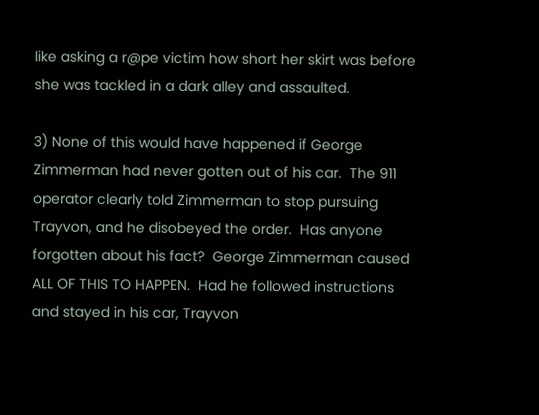like asking a r@pe victim how short her skirt was before she was tackled in a dark alley and assaulted.

3) None of this would have happened if George Zimmerman had never gotten out of his car.  The 911 operator clearly told Zimmerman to stop pursuing Trayvon, and he disobeyed the order.  Has anyone forgotten about his fact?  George Zimmerman caused ALL OF THIS TO HAPPEN.  Had he followed instructions and stayed in his car, Trayvon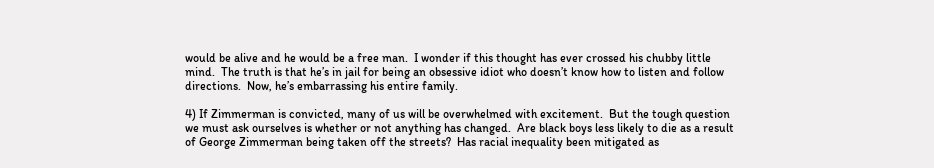would be alive and he would be a free man.  I wonder if this thought has ever crossed his chubby little mind.  The truth is that he’s in jail for being an obsessive idiot who doesn’t know how to listen and follow directions.  Now, he’s embarrassing his entire family.

4) If Zimmerman is convicted, many of us will be overwhelmed with excitement.  But the tough question we must ask ourselves is whether or not anything has changed.  Are black boys less likely to die as a result of George Zimmerman being taken off the streets?  Has racial inequality been mitigated as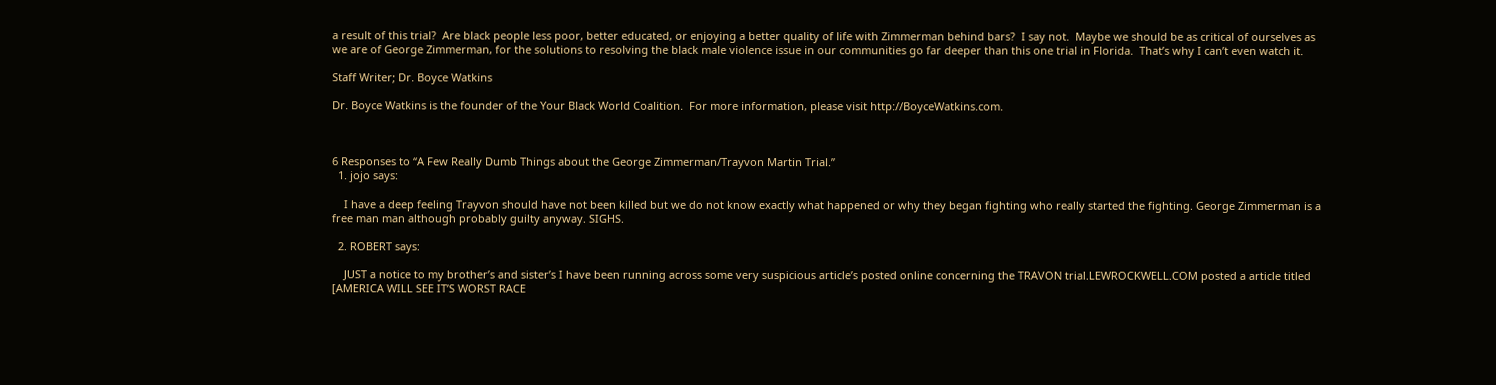a result of this trial?  Are black people less poor, better educated, or enjoying a better quality of life with Zimmerman behind bars?  I say not.  Maybe we should be as critical of ourselves as we are of George Zimmerman, for the solutions to resolving the black male violence issue in our communities go far deeper than this one trial in Florida.  That’s why I can’t even watch it.

Staff Writer; Dr. Boyce Watkins

Dr. Boyce Watkins is the founder of the Your Black World Coalition.  For more information, please visit http://BoyceWatkins.com.



6 Responses to “A Few Really Dumb Things about the George Zimmerman/Trayvon Martin Trial.”
  1. jojo says:

    I have a deep feeling Trayvon should have not been killed but we do not know exactly what happened or why they began fighting who really started the fighting. George Zimmerman is a free man man although probably guilty anyway. SIGHS.

  2. ROBERT says:

    JUST a notice to my brother’s and sister’s I have been running across some very suspicious article’s posted online concerning the TRAVON trial.LEWROCKWELL.COM posted a article titled [AMERICA WILL SEE IT’S WORST RACE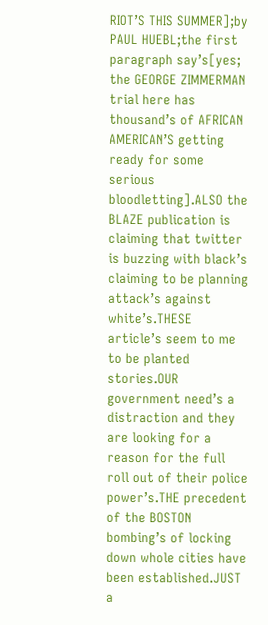RIOT’S THIS SUMMER];by PAUL HUEBL;the first paragraph say’s[yes; the GEORGE ZIMMERMAN trial here has thousand’s of AFRICAN AMERICAN’S getting ready for some serious bloodletting].ALSO the BLAZE publication is claiming that twitter is buzzing with black’s claiming to be planning attack’s against white’s.THESE article’s seem to me to be planted stories.OUR government need’s a distraction and they are looking for a reason for the full roll out of their police power’s.THE precedent of the BOSTON bombing’s of locking down whole cities have been established.JUST a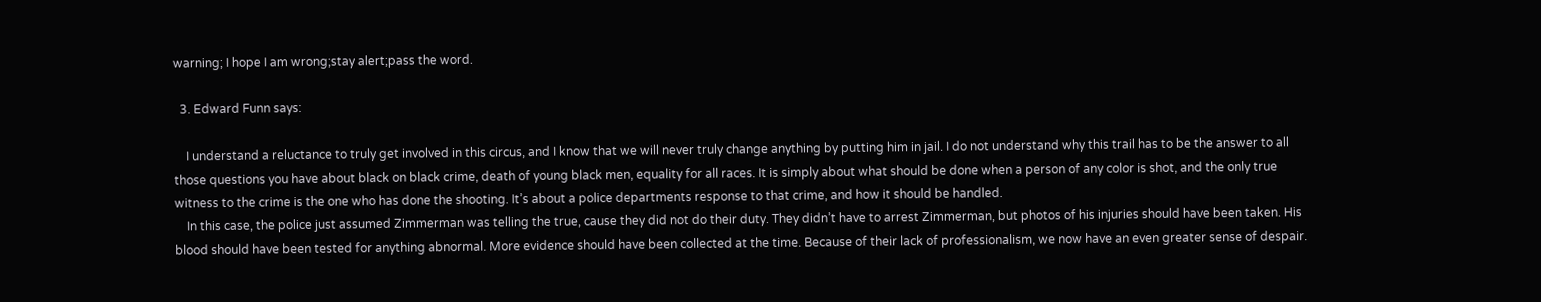warning; I hope I am wrong;stay alert;pass the word.

  3. Edward Funn says:

    I understand a reluctance to truly get involved in this circus, and I know that we will never truly change anything by putting him in jail. I do not understand why this trail has to be the answer to all those questions you have about black on black crime, death of young black men, equality for all races. It is simply about what should be done when a person of any color is shot, and the only true witness to the crime is the one who has done the shooting. It’s about a police departments response to that crime, and how it should be handled.
    In this case, the police just assumed Zimmerman was telling the true, cause they did not do their duty. They didn’t have to arrest Zimmerman, but photos of his injuries should have been taken. His blood should have been tested for anything abnormal. More evidence should have been collected at the time. Because of their lack of professionalism, we now have an even greater sense of despair.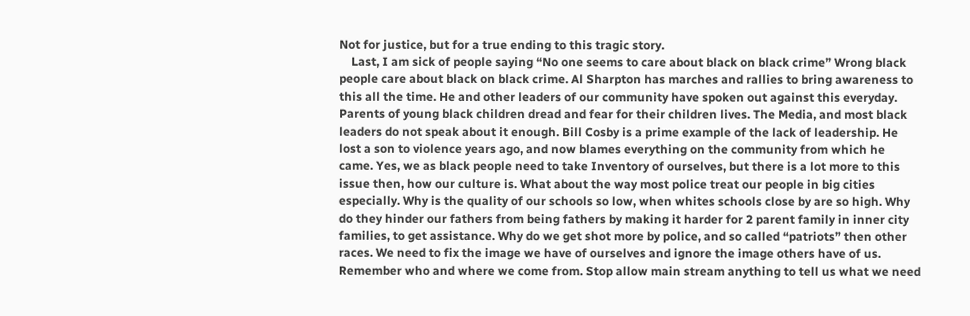Not for justice, but for a true ending to this tragic story.
    Last, I am sick of people saying “No one seems to care about black on black crime” Wrong black people care about black on black crime. Al Sharpton has marches and rallies to bring awareness to this all the time. He and other leaders of our community have spoken out against this everyday. Parents of young black children dread and fear for their children lives. The Media, and most black leaders do not speak about it enough. Bill Cosby is a prime example of the lack of leadership. He lost a son to violence years ago, and now blames everything on the community from which he came. Yes, we as black people need to take Inventory of ourselves, but there is a lot more to this issue then, how our culture is. What about the way most police treat our people in big cities especially. Why is the quality of our schools so low, when whites schools close by are so high. Why do they hinder our fathers from being fathers by making it harder for 2 parent family in inner city families, to get assistance. Why do we get shot more by police, and so called “patriots” then other races. We need to fix the image we have of ourselves and ignore the image others have of us. Remember who and where we come from. Stop allow main stream anything to tell us what we need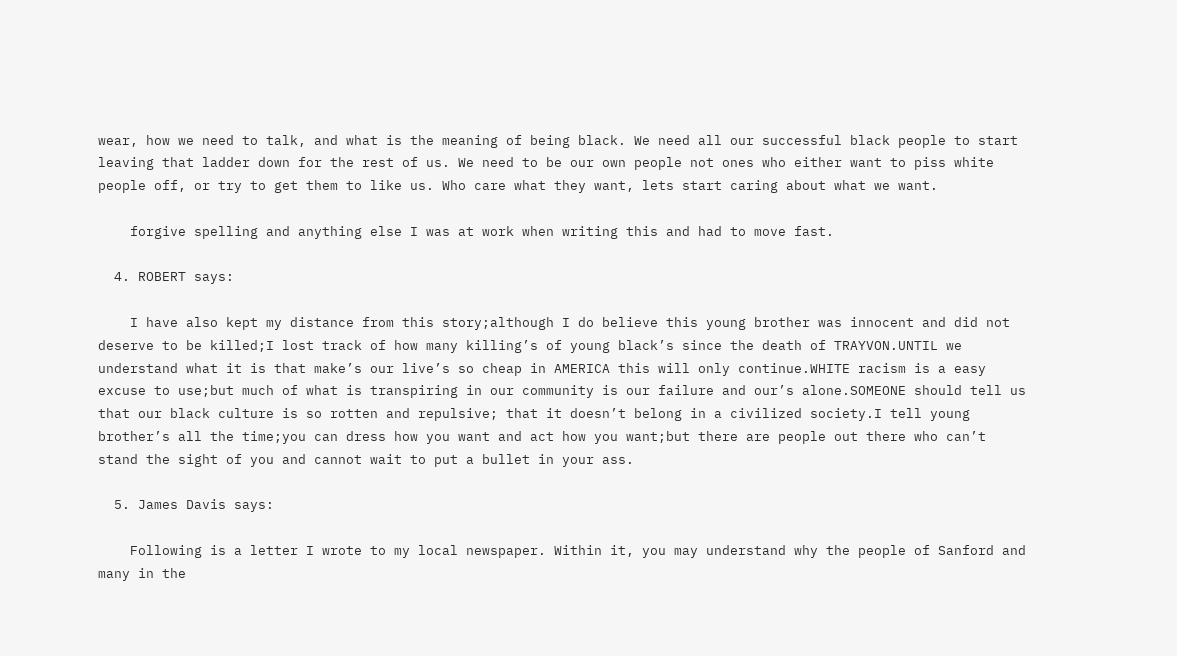wear, how we need to talk, and what is the meaning of being black. We need all our successful black people to start leaving that ladder down for the rest of us. We need to be our own people not ones who either want to piss white people off, or try to get them to like us. Who care what they want, lets start caring about what we want.

    forgive spelling and anything else I was at work when writing this and had to move fast.

  4. ROBERT says:

    I have also kept my distance from this story;although I do believe this young brother was innocent and did not deserve to be killed;I lost track of how many killing’s of young black’s since the death of TRAYVON.UNTIL we understand what it is that make’s our live’s so cheap in AMERICA this will only continue.WHITE racism is a easy excuse to use;but much of what is transpiring in our community is our failure and our’s alone.SOMEONE should tell us that our black culture is so rotten and repulsive; that it doesn’t belong in a civilized society.I tell young brother’s all the time;you can dress how you want and act how you want;but there are people out there who can’t stand the sight of you and cannot wait to put a bullet in your ass.

  5. James Davis says:

    Following is a letter I wrote to my local newspaper. Within it, you may understand why the people of Sanford and many in the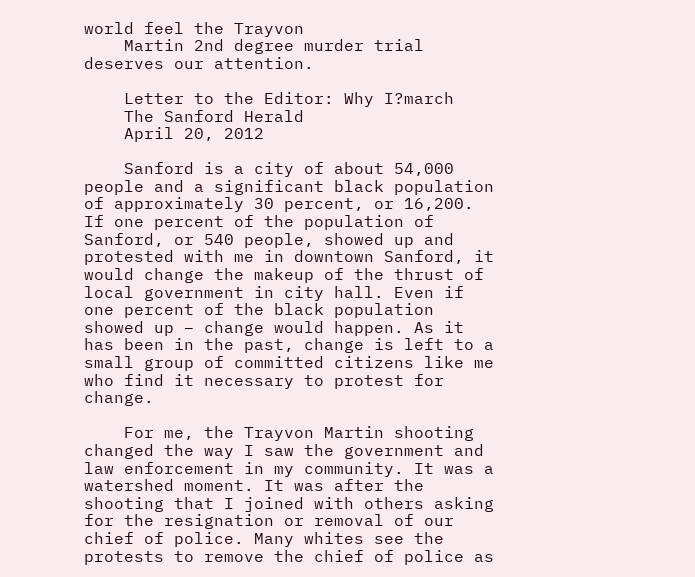world feel the Trayvon
    Martin 2nd degree murder trial deserves our attention.

    Letter to the Editor: Why I?march
    The Sanford Herald
    April 20, 2012

    Sanford is a city of about 54,000 people and a significant black population of approximately 30 percent, or 16,200. If one percent of the population of Sanford, or 540 people, showed up and protested with me in downtown Sanford, it would change the makeup of the thrust of local government in city hall. Even if one percent of the black population showed up – change would happen. As it has been in the past, change is left to a small group of committed citizens like me who find it necessary to protest for change.

    For me, the Trayvon Martin shooting changed the way I saw the government and law enforcement in my community. It was a watershed moment. It was after the shooting that I joined with others asking for the resignation or removal of our chief of police. Many whites see the protests to remove the chief of police as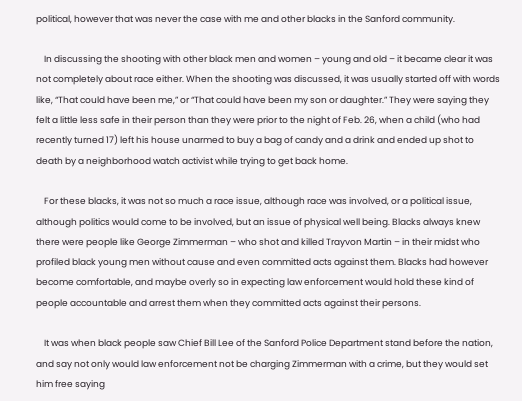political, however that was never the case with me and other blacks in the Sanford community.

    In discussing the shooting with other black men and women – young and old – it became clear it was not completely about race either. When the shooting was discussed, it was usually started off with words like, “That could have been me,” or “That could have been my son or daughter.” They were saying they felt a little less safe in their person than they were prior to the night of Feb. 26, when a child (who had recently turned 17) left his house unarmed to buy a bag of candy and a drink and ended up shot to death by a neighborhood watch activist while trying to get back home.

    For these blacks, it was not so much a race issue, although race was involved, or a political issue, although politics would come to be involved, but an issue of physical well being. Blacks always knew there were people like George Zimmerman – who shot and killed Trayvon Martin – in their midst who profiled black young men without cause and even committed acts against them. Blacks had however become comfortable, and maybe overly so in expecting law enforcement would hold these kind of people accountable and arrest them when they committed acts against their persons.

    It was when black people saw Chief Bill Lee of the Sanford Police Department stand before the nation, and say not only would law enforcement not be charging Zimmerman with a crime, but they would set him free saying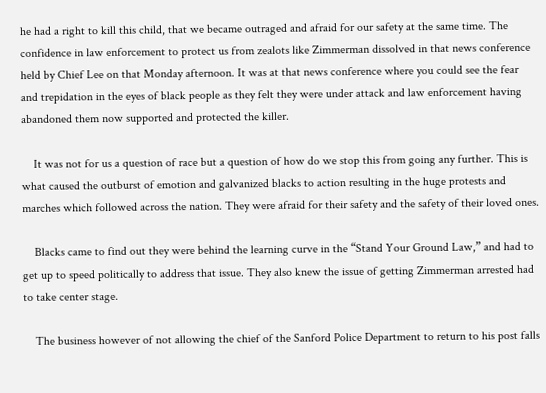he had a right to kill this child, that we became outraged and afraid for our safety at the same time. The confidence in law enforcement to protect us from zealots like Zimmerman dissolved in that news conference held by Chief Lee on that Monday afternoon. It was at that news conference where you could see the fear and trepidation in the eyes of black people as they felt they were under attack and law enforcement having abandoned them now supported and protected the killer.

    It was not for us a question of race but a question of how do we stop this from going any further. This is what caused the outburst of emotion and galvanized blacks to action resulting in the huge protests and marches which followed across the nation. They were afraid for their safety and the safety of their loved ones.

    Blacks came to find out they were behind the learning curve in the “Stand Your Ground Law,” and had to get up to speed politically to address that issue. They also knew the issue of getting Zimmerman arrested had to take center stage.

    The business however of not allowing the chief of the Sanford Police Department to return to his post falls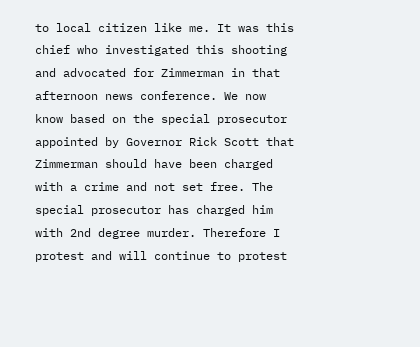to local citizen like me. It was this chief who investigated this shooting and advocated for Zimmerman in that afternoon news conference. We now know based on the special prosecutor appointed by Governor Rick Scott that Zimmerman should have been charged with a crime and not set free. The special prosecutor has charged him with 2nd degree murder. Therefore I protest and will continue to protest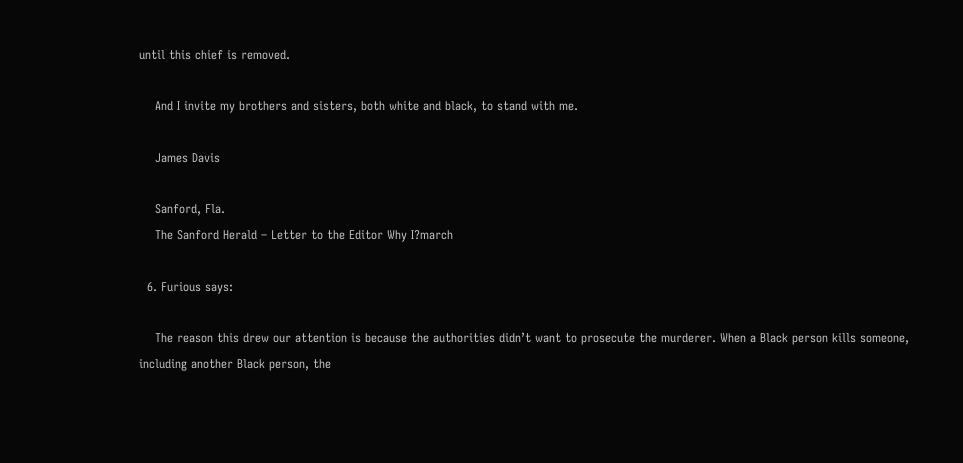until this chief is removed.

    And I invite my brothers and sisters, both white and black, to stand with me.

    James Davis

    Sanford, Fla.
    The Sanford Herald – Letter to the Editor Why I?march

  6. Furious says:

    The reason this drew our attention is because the authorities didn’t want to prosecute the murderer. When a Black person kills someone, including another Black person, the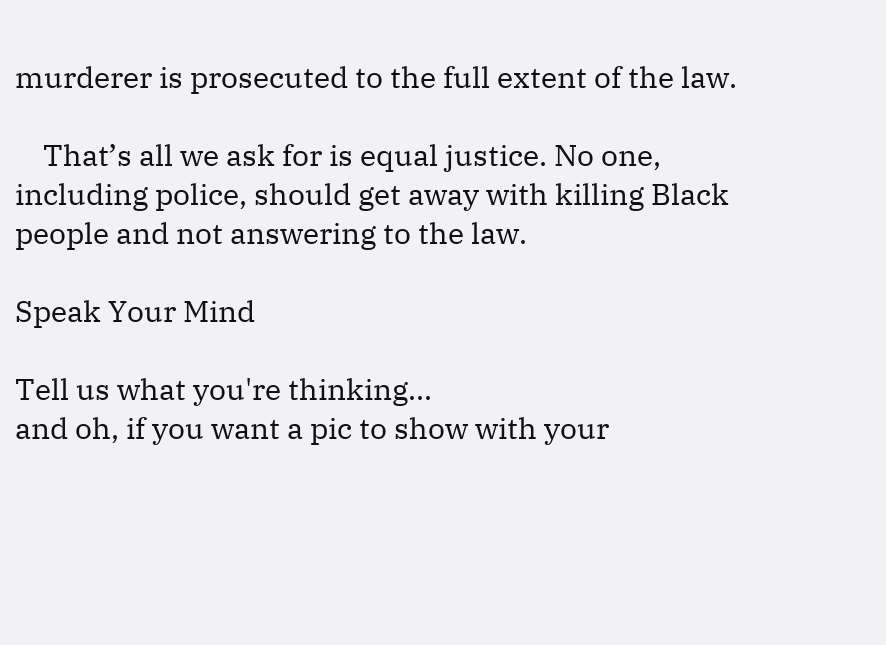murderer is prosecuted to the full extent of the law.

    That’s all we ask for is equal justice. No one, including police, should get away with killing Black people and not answering to the law.

Speak Your Mind

Tell us what you're thinking...
and oh, if you want a pic to show with your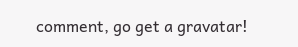comment, go get a gravatar!